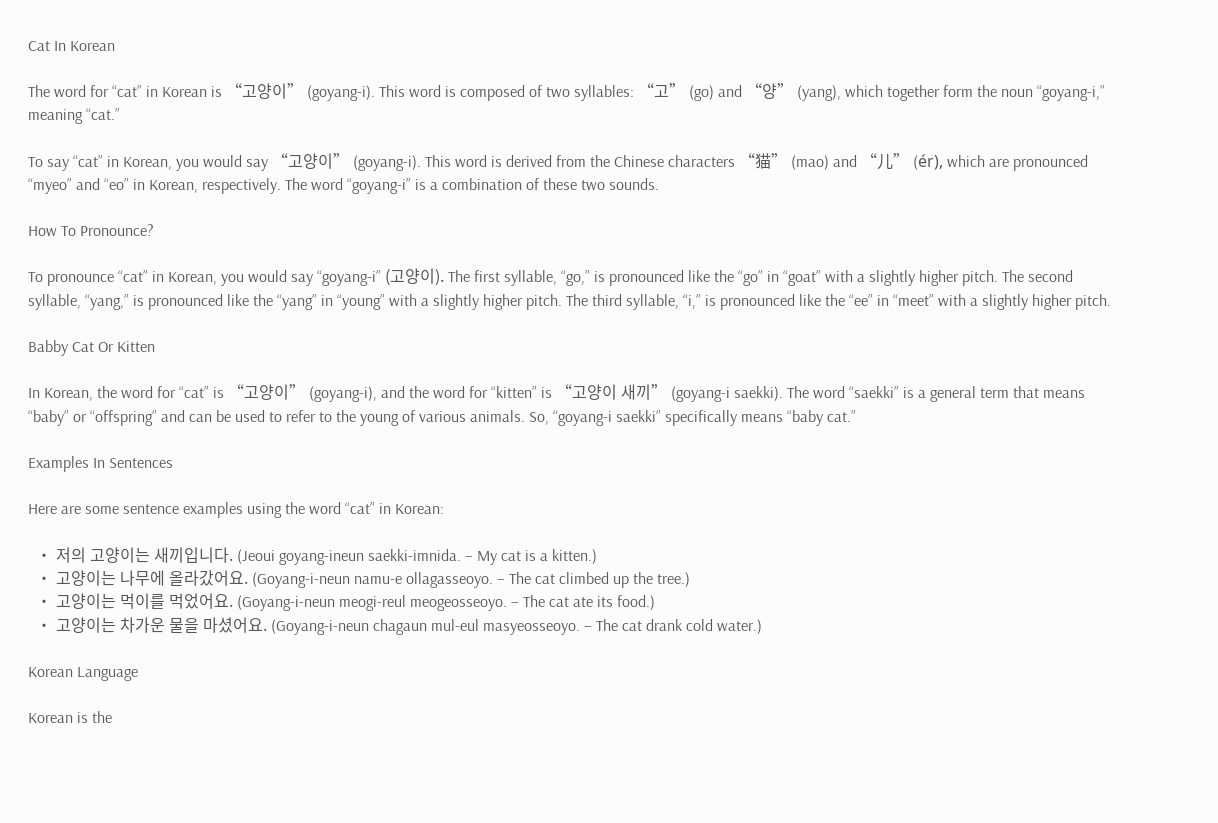Cat In Korean

The word for “cat” in Korean is “고양이” (goyang-i). This word is composed of two syllables: “고” (go) and “양” (yang), which together form the noun “goyang-i,” meaning “cat.”

To say “cat” in Korean, you would say “고양이” (goyang-i). This word is derived from the Chinese characters “猫” (mao) and “儿” (ér), which are pronounced “myeo” and “eo” in Korean, respectively. The word “goyang-i” is a combination of these two sounds.

How To Pronounce?

To pronounce “cat” in Korean, you would say “goyang-i” (고양이). The first syllable, “go,” is pronounced like the “go” in “goat” with a slightly higher pitch. The second syllable, “yang,” is pronounced like the “yang” in “young” with a slightly higher pitch. The third syllable, “i,” is pronounced like the “ee” in “meet” with a slightly higher pitch.

Babby Cat Or Kitten

In Korean, the word for “cat” is “고양이” (goyang-i), and the word for “kitten” is “고양이 새끼” (goyang-i saekki). The word “saekki” is a general term that means “baby” or “offspring” and can be used to refer to the young of various animals. So, “goyang-i saekki” specifically means “baby cat.”

Examples In Sentences

Here are some sentence examples using the word “cat” in Korean:

  • 저의 고양이는 새끼입니다. (Jeoui goyang-ineun saekki-imnida. – My cat is a kitten.)
  • 고양이는 나무에 올라갔어요. (Goyang-i-neun namu-e ollagasseoyo. – The cat climbed up the tree.)
  • 고양이는 먹이를 먹었어요. (Goyang-i-neun meogi-reul meogeosseoyo. – The cat ate its food.)
  • 고양이는 차가운 물을 마셨어요. (Goyang-i-neun chagaun mul-eul masyeosseoyo. – The cat drank cold water.)

Korean Language

Korean is the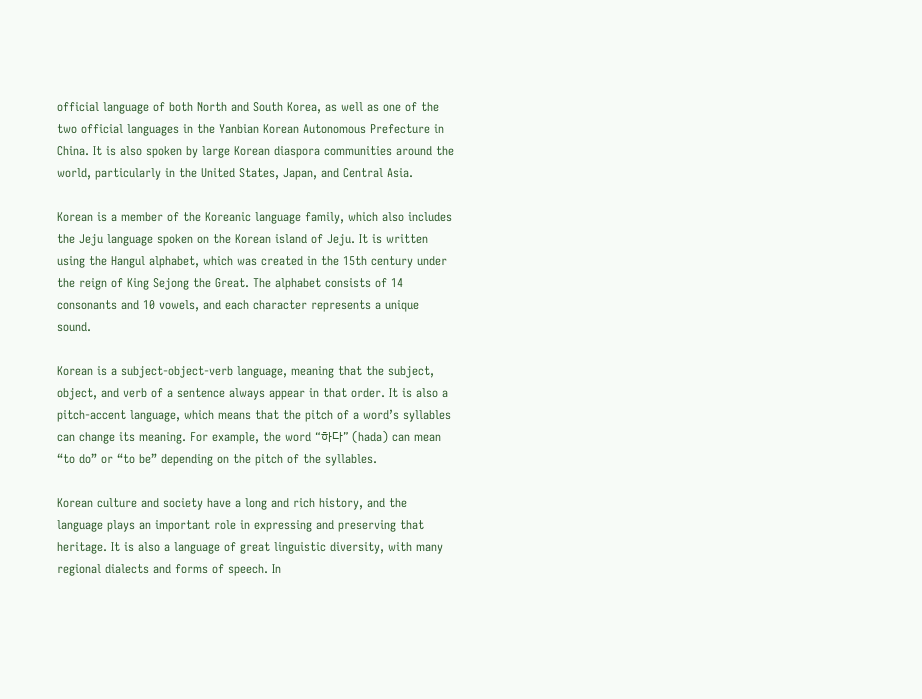official language of both North and South Korea, as well as one of the two official languages in the Yanbian Korean Autonomous Prefecture in China. It is also spoken by large Korean diaspora communities around the world, particularly in the United States, Japan, and Central Asia.

Korean is a member of the Koreanic language family, which also includes the Jeju language spoken on the Korean island of Jeju. It is written using the Hangul alphabet, which was created in the 15th century under the reign of King Sejong the Great. The alphabet consists of 14 consonants and 10 vowels, and each character represents a unique sound.

Korean is a subject-object-verb language, meaning that the subject, object, and verb of a sentence always appear in that order. It is also a pitch-accent language, which means that the pitch of a word’s syllables can change its meaning. For example, the word “하다” (hada) can mean “to do” or “to be” depending on the pitch of the syllables.

Korean culture and society have a long and rich history, and the language plays an important role in expressing and preserving that heritage. It is also a language of great linguistic diversity, with many regional dialects and forms of speech. In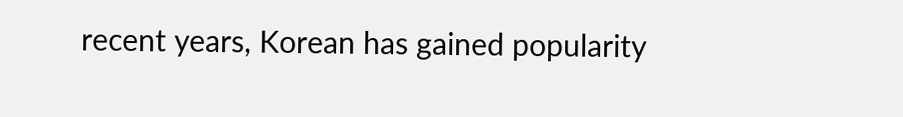recent years, Korean has gained popularity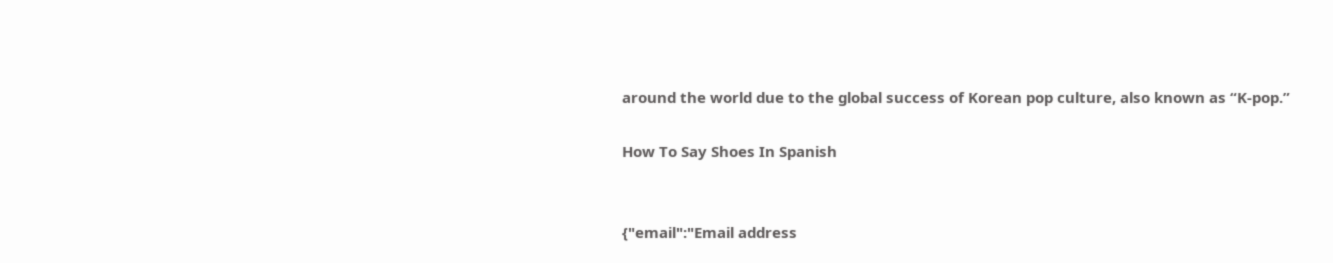around the world due to the global success of Korean pop culture, also known as “K-pop.”

How To Say Shoes In Spanish


{"email":"Email address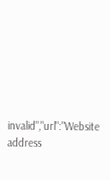invalid","url":"Website address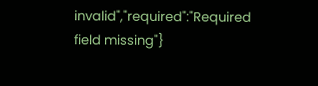invalid","required":"Required field missing"}